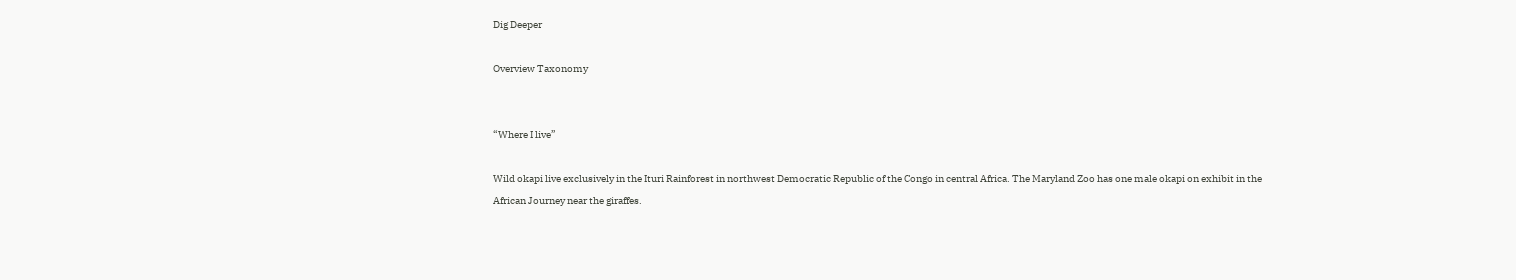Dig Deeper

Overview Taxonomy


“Where I live”

Wild okapi live exclusively in the Ituri Rainforest in northwest Democratic Republic of the Congo in central Africa. The Maryland Zoo has one male okapi on exhibit in the African Journey near the giraffes.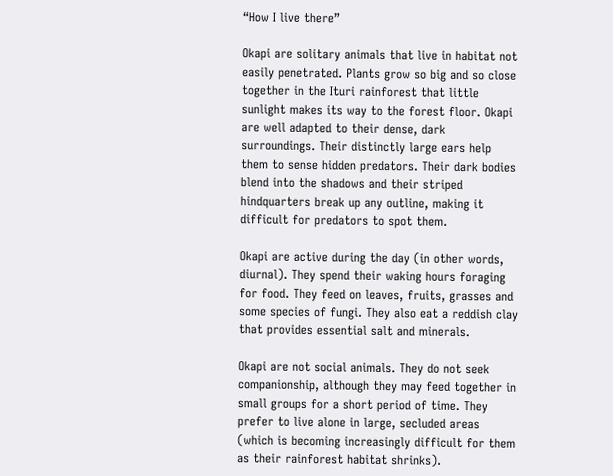“How I live there”

Okapi are solitary animals that live in habitat not easily penetrated. Plants grow so big and so close together in the Ituri rainforest that little sunlight makes its way to the forest floor. Okapi are well adapted to their dense, dark surroundings. Their distinctly large ears help them to sense hidden predators. Their dark bodies blend into the shadows and their striped hindquarters break up any outline, making it difficult for predators to spot them.

Okapi are active during the day (in other words, diurnal). They spend their waking hours foraging for food. They feed on leaves, fruits, grasses and some species of fungi. They also eat a reddish clay that provides essential salt and minerals.

Okapi are not social animals. They do not seek companionship, although they may feed together in small groups for a short period of time. They prefer to live alone in large, secluded areas (which is becoming increasingly difficult for them as their rainforest habitat shrinks).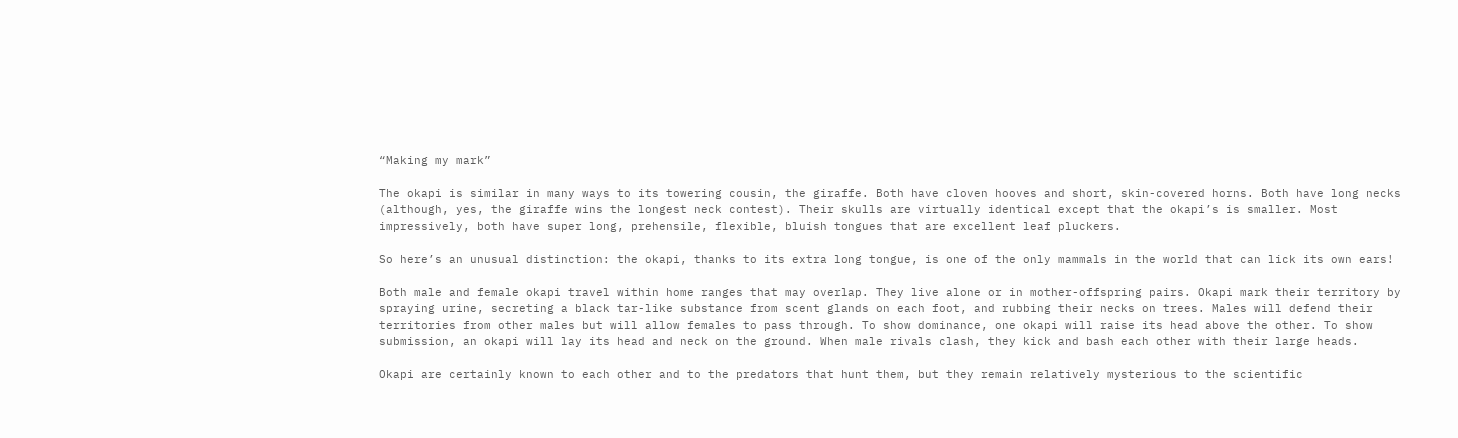“Making my mark”

The okapi is similar in many ways to its towering cousin, the giraffe. Both have cloven hooves and short, skin-covered horns. Both have long necks (although, yes, the giraffe wins the longest neck contest). Their skulls are virtually identical except that the okapi’s is smaller. Most impressively, both have super long, prehensile, flexible, bluish tongues that are excellent leaf pluckers.

So here’s an unusual distinction: the okapi, thanks to its extra long tongue, is one of the only mammals in the world that can lick its own ears!

Both male and female okapi travel within home ranges that may overlap. They live alone or in mother-offspring pairs. Okapi mark their territory by spraying urine, secreting a black tar-like substance from scent glands on each foot, and rubbing their necks on trees. Males will defend their territories from other males but will allow females to pass through. To show dominance, one okapi will raise its head above the other. To show submission, an okapi will lay its head and neck on the ground. When male rivals clash, they kick and bash each other with their large heads.

Okapi are certainly known to each other and to the predators that hunt them, but they remain relatively mysterious to the scientific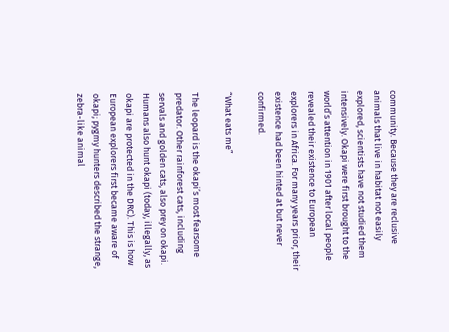community. Because they are reclusive animals that live in habitat not easily explored, scientists have not studied them intensively. Okapi were first brought to the world’s attention in 1901 after local people revealed their existence to European explorers in Africa. For many years prior, their existence had been hinted at but never confirmed.

“What eats me”

The leopard is the okapi’s most fearsome predator. Other rainforest cats, including servals and golden cats, also prey on okapi. Humans also hunt okapi (today, illegally, as okapi are protected in the DRC). This is how European explorers first became aware of okapi; pygmy hunters described the strange, zebra-like animal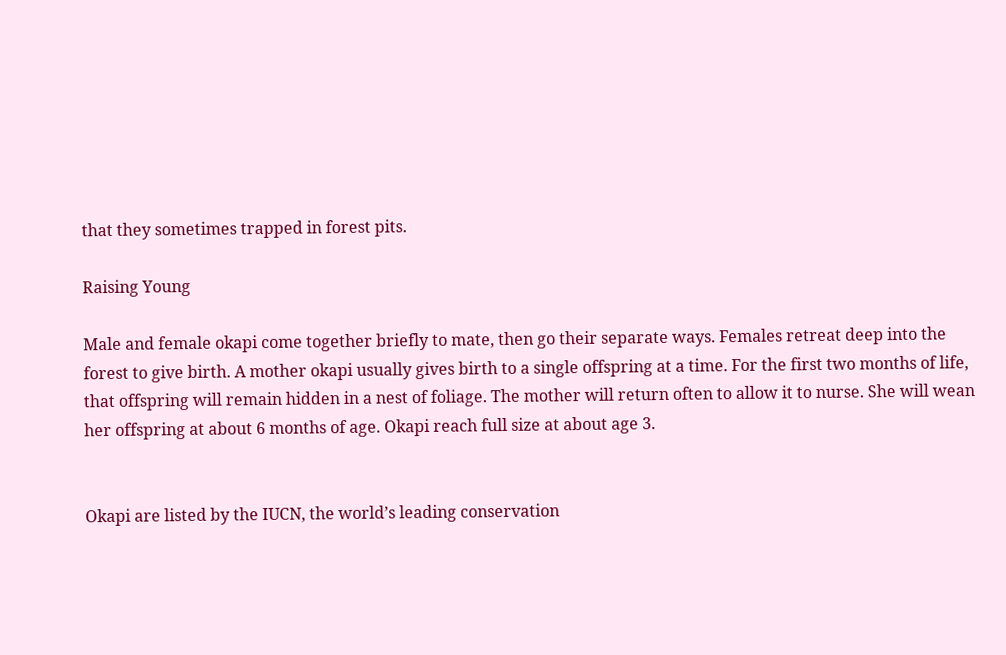that they sometimes trapped in forest pits.

Raising Young

Male and female okapi come together briefly to mate, then go their separate ways. Females retreat deep into the forest to give birth. A mother okapi usually gives birth to a single offspring at a time. For the first two months of life, that offspring will remain hidden in a nest of foliage. The mother will return often to allow it to nurse. She will wean her offspring at about 6 months of age. Okapi reach full size at about age 3.


Okapi are listed by the IUCN, the world’s leading conservation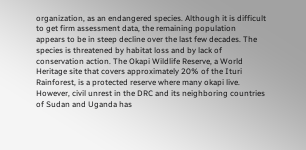organization, as an endangered species. Although it is difficult to get firm assessment data, the remaining population appears to be in steep decline over the last few decades. The species is threatened by habitat loss and by lack of conservation action. The Okapi Wildlife Reserve, a World Heritage site that covers approximately 20% of the Ituri Rainforest, is a protected reserve where many okapi live. However, civil unrest in the DRC and its neighboring countries of Sudan and Uganda has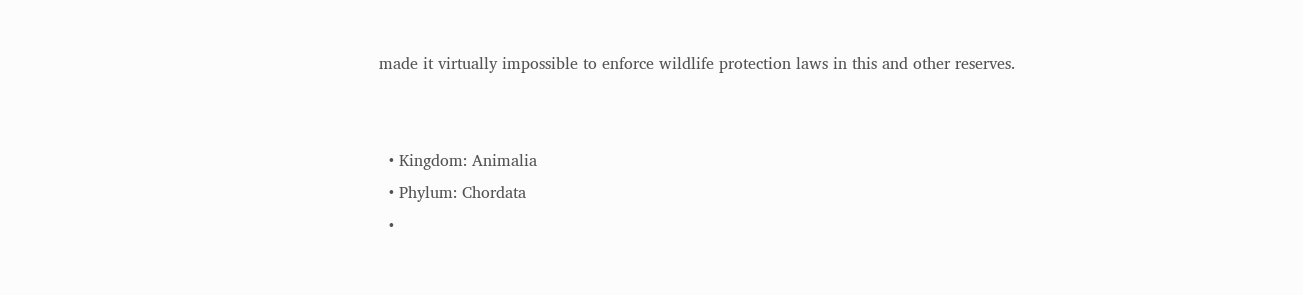made it virtually impossible to enforce wildlife protection laws in this and other reserves.


  • Kingdom: Animalia
  • Phylum: Chordata
  •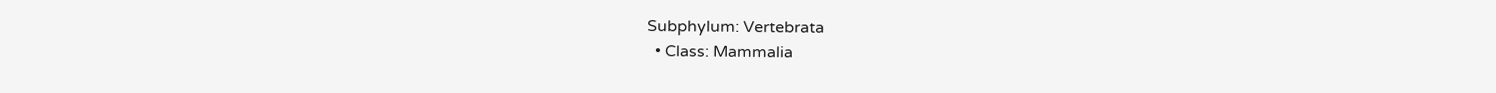Subphylum: Vertebrata
  • Class: Mammalia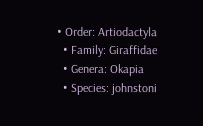• Order: Artiodactyla
  • Family: Giraffidae
  • Genera: Okapia
  • Species: johnstoni